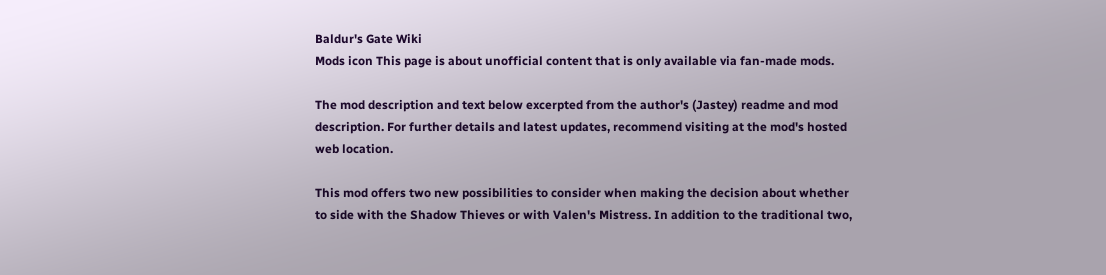Baldur's Gate Wiki
Mods icon This page is about unofficial content that is only available via fan-made mods.

The mod description and text below excerpted from the author's (Jastey) readme and mod description. For further details and latest updates, recommend visiting at the mod's hosted web location.

This mod offers two new possibilities to consider when making the decision about whether to side with the Shadow Thieves or with Valen's Mistress. In addition to the traditional two,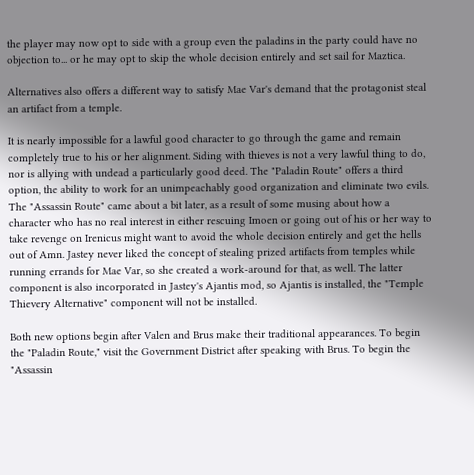the player may now opt to side with a group even the paladins in the party could have no objection to... or he may opt to skip the whole decision entirely and set sail for Maztica.

Alternatives also offers a different way to satisfy Mae Var's demand that the protagonist steal an artifact from a temple.

It is nearly impossible for a lawful good character to go through the game and remain completely true to his or her alignment. Siding with thieves is not a very lawful thing to do, nor is allying with undead a particularly good deed. The "Paladin Route" offers a third option, the ability to work for an unimpeachably good organization and eliminate two evils. The "Assassin Route" came about a bit later, as a result of some musing about how a character who has no real interest in either rescuing Imoen or going out of his or her way to take revenge on Irenicus might want to avoid the whole decision entirely and get the hells out of Amn. Jastey never liked the concept of stealing prized artifacts from temples while running errands for Mae Var, so she created a work-around for that, as well. The latter component is also incorporated in Jastey's Ajantis mod, so Ajantis is installed, the "Temple Thievery Alternative" component will not be installed.

Both new options begin after Valen and Brus make their traditional appearances. To begin the "Paladin Route," visit the Government District after speaking with Brus. To begin the "Assassin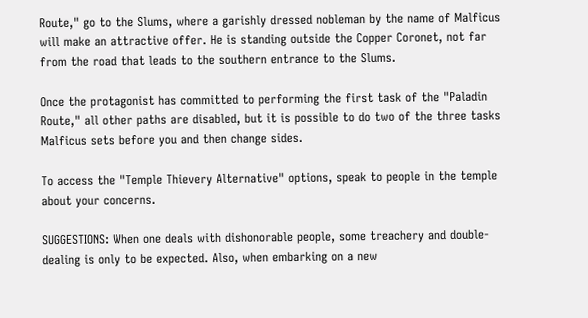Route," go to the Slums, where a garishly dressed nobleman by the name of Malficus will make an attractive offer. He is standing outside the Copper Coronet, not far from the road that leads to the southern entrance to the Slums.

Once the protagonist has committed to performing the first task of the "Paladin Route," all other paths are disabled, but it is possible to do two of the three tasks Malficus sets before you and then change sides.

To access the "Temple Thievery Alternative" options, speak to people in the temple about your concerns.

SUGGESTIONS: When one deals with dishonorable people, some treachery and double-dealing is only to be expected. Also, when embarking on a new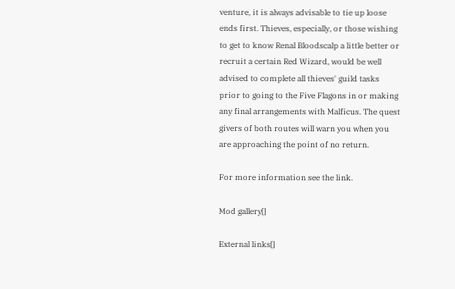venture, it is always advisable to tie up loose ends first. Thieves, especially, or those wishing to get to know Renal Bloodscalp a little better or recruit a certain Red Wizard, would be well advised to complete all thieves' guild tasks prior to going to the Five Flagons in or making any final arrangements with Malficus. The quest givers of both routes will warn you when you are approaching the point of no return.

For more information see the link.

Mod gallery[]

External links[]